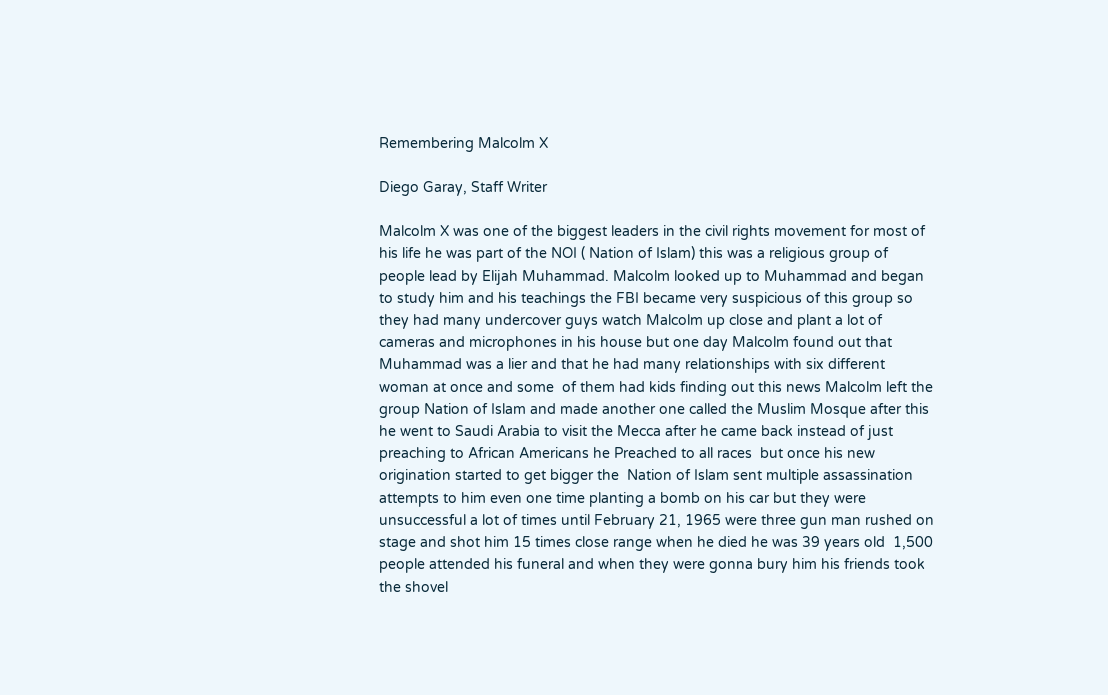Remembering Malcolm X

Diego Garay, Staff Writer

Malcolm X was one of the biggest leaders in the civil rights movement for most of his life he was part of the NOI ( Nation of Islam) this was a religious group of people lead by Elijah Muhammad. Malcolm looked up to Muhammad and began to study him and his teachings the FBI became very suspicious of this group so they had many undercover guys watch Malcolm up close and plant a lot of cameras and microphones in his house but one day Malcolm found out that Muhammad was a lier and that he had many relationships with six different woman at once and some  of them had kids finding out this news Malcolm left the group Nation of Islam and made another one called the Muslim Mosque after this he went to Saudi Arabia to visit the Mecca after he came back instead of just preaching to African Americans he Preached to all races  but once his new origination started to get bigger the  Nation of Islam sent multiple assassination attempts to him even one time planting a bomb on his car but they were unsuccessful a lot of times until February 21, 1965 were three gun man rushed on stage and shot him 15 times close range when he died he was 39 years old  1,500 people attended his funeral and when they were gonna bury him his friends took the shovel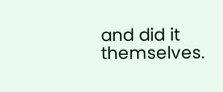and did it themselves.